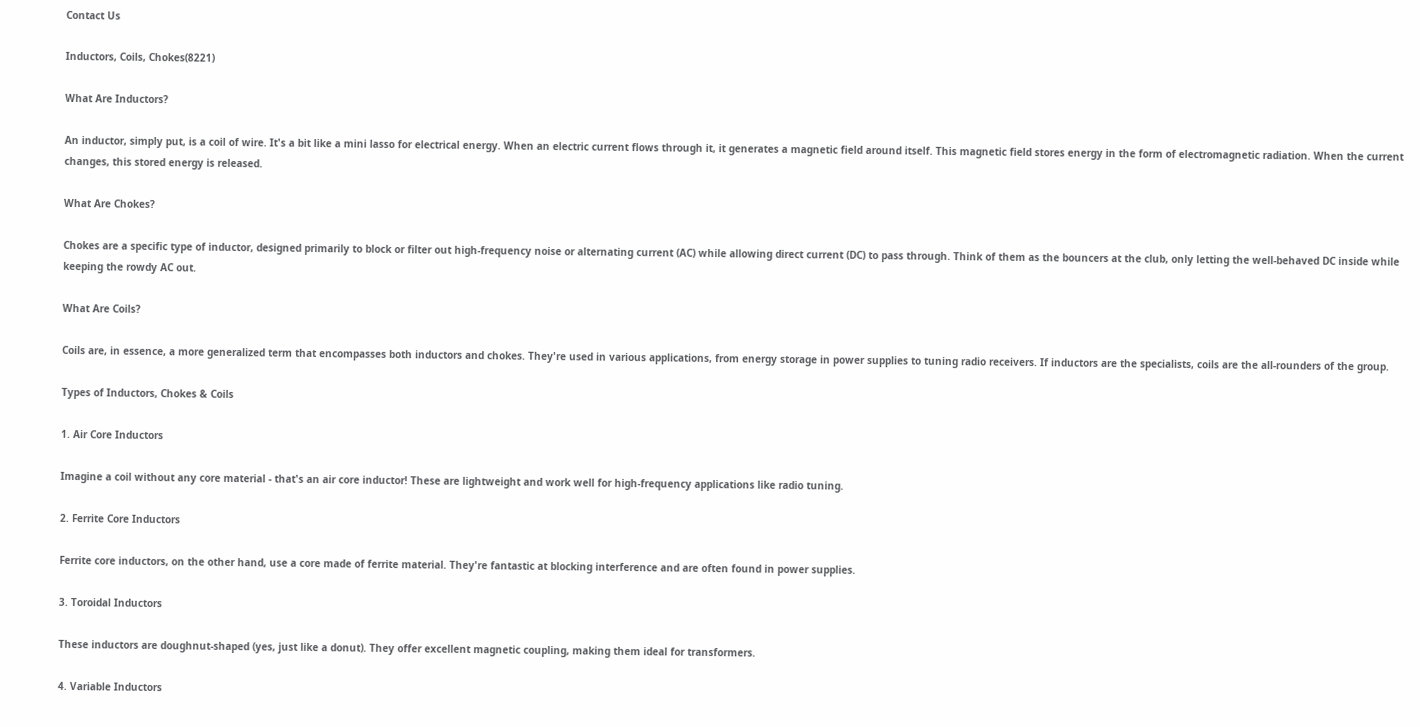Contact Us

Inductors, Coils, Chokes(8221)

What Are Inductors?

An inductor, simply put, is a coil of wire. It's a bit like a mini lasso for electrical energy. When an electric current flows through it, it generates a magnetic field around itself. This magnetic field stores energy in the form of electromagnetic radiation. When the current changes, this stored energy is released.

What Are Chokes?

Chokes are a specific type of inductor, designed primarily to block or filter out high-frequency noise or alternating current (AC) while allowing direct current (DC) to pass through. Think of them as the bouncers at the club, only letting the well-behaved DC inside while keeping the rowdy AC out.

What Are Coils?

Coils are, in essence, a more generalized term that encompasses both inductors and chokes. They're used in various applications, from energy storage in power supplies to tuning radio receivers. If inductors are the specialists, coils are the all-rounders of the group.

Types of Inductors, Chokes & Coils

1. Air Core Inductors

Imagine a coil without any core material - that's an air core inductor! These are lightweight and work well for high-frequency applications like radio tuning.

2. Ferrite Core Inductors

Ferrite core inductors, on the other hand, use a core made of ferrite material. They're fantastic at blocking interference and are often found in power supplies.

3. Toroidal Inductors

These inductors are doughnut-shaped (yes, just like a donut). They offer excellent magnetic coupling, making them ideal for transformers.

4. Variable Inductors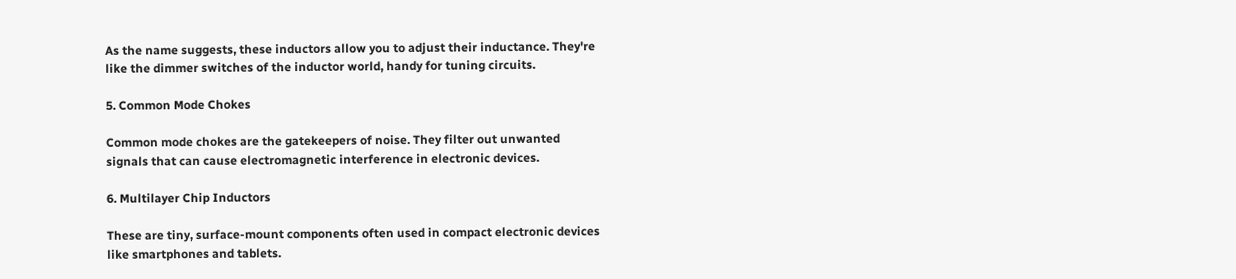As the name suggests, these inductors allow you to adjust their inductance. They're like the dimmer switches of the inductor world, handy for tuning circuits.

5. Common Mode Chokes

Common mode chokes are the gatekeepers of noise. They filter out unwanted signals that can cause electromagnetic interference in electronic devices.

6. Multilayer Chip Inductors

These are tiny, surface-mount components often used in compact electronic devices like smartphones and tablets.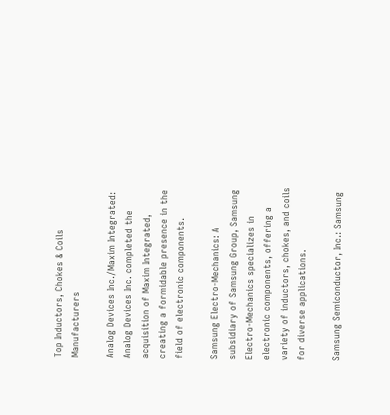Top Inductors, Chokes & Coils Manufacturers

Analog Devices Inc./Maxim Integrated: Analog Devices Inc. completed the acquisition of Maxim Integrated, creating a formidable presence in the field of electronic components.

Samsung Electro-Mechanics: A subsidiary of Samsung Group, Samsung Electro-Mechanics specializes in electronic components, offering a variety of inductors, chokes, and coils for diverse applications.

Samsung Semiconductor, Inc.: Samsung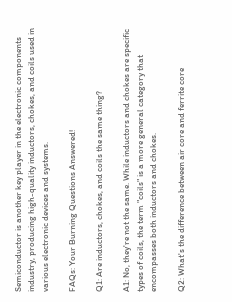Semiconductor is another key player in the electronic components industry, producing high-quality inductors, chokes, and coils used in various electronic devices and systems.

FAQs: Your Burning Questions Answered!

Q1: Are inductors, chokes, and coils the same thing?

A1: No, they're not the same. While inductors and chokes are specific types of coils, the term "coils" is a more general category that encompasses both inductors and chokes.

Q2: What's the difference between air core and ferrite core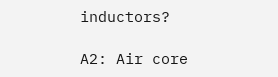inductors?

A2: Air core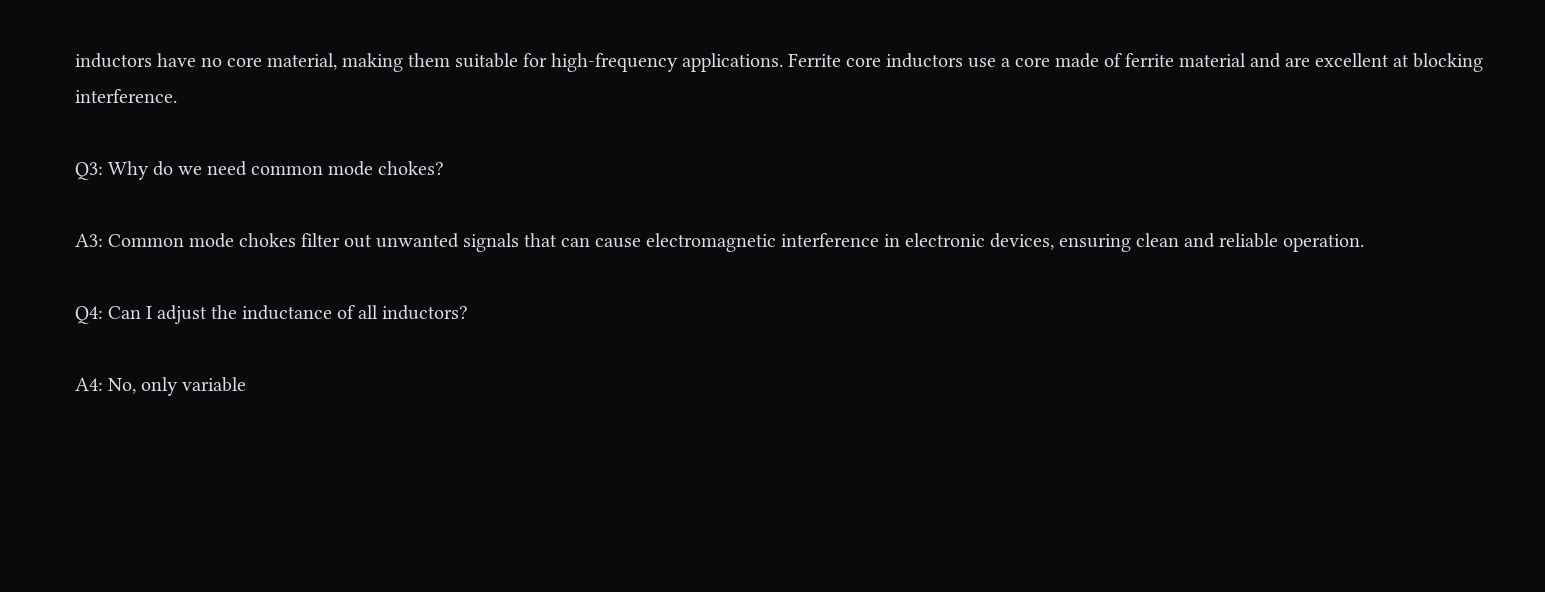inductors have no core material, making them suitable for high-frequency applications. Ferrite core inductors use a core made of ferrite material and are excellent at blocking interference.

Q3: Why do we need common mode chokes?

A3: Common mode chokes filter out unwanted signals that can cause electromagnetic interference in electronic devices, ensuring clean and reliable operation.

Q4: Can I adjust the inductance of all inductors?

A4: No, only variable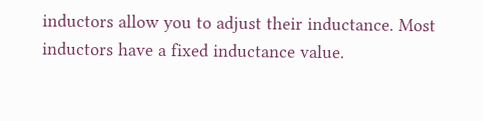inductors allow you to adjust their inductance. Most inductors have a fixed inductance value.